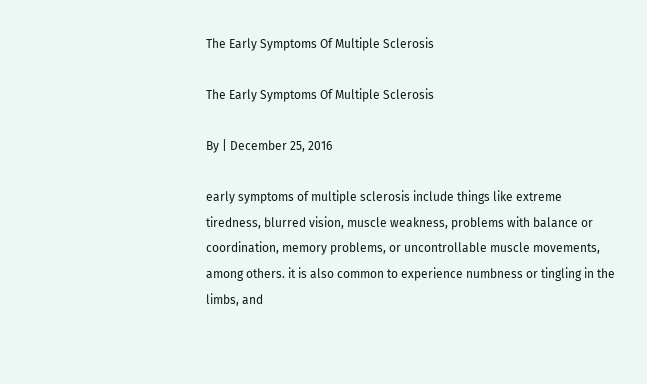The Early Symptoms Of Multiple Sclerosis

The Early Symptoms Of Multiple Sclerosis

By | December 25, 2016

early symptoms of multiple sclerosis include things like extreme tiredness, blurred vision, muscle weakness, problems with balance or coordination, memory problems, or uncontrollable muscle movements, among others. it is also common to experience numbness or tingling in the limbs, and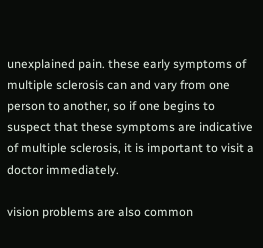unexplained pain. these early symptoms of multiple sclerosis can and vary from one person to another, so if one begins to suspect that these symptoms are indicative of multiple sclerosis, it is important to visit a doctor immediately.

vision problems are also common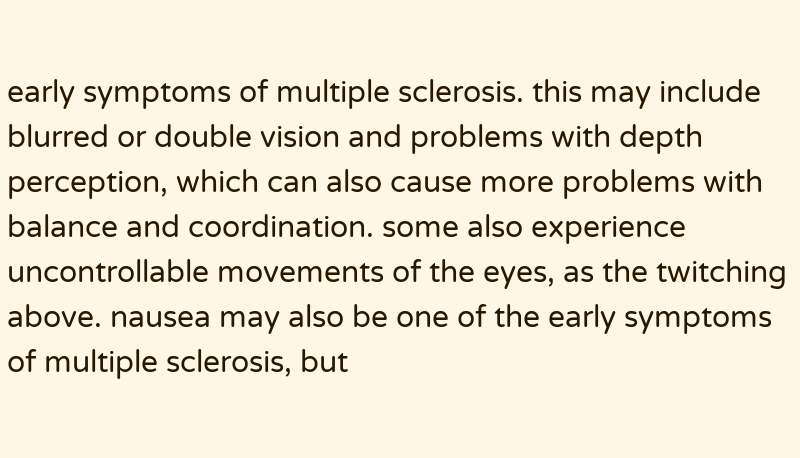early symptoms of multiple sclerosis. this may include blurred or double vision and problems with depth perception, which can also cause more problems with balance and coordination. some also experience uncontrollable movements of the eyes, as the twitching above. nausea may also be one of the early symptoms of multiple sclerosis, but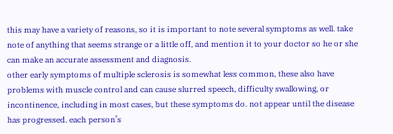this may have a variety of reasons, so it is important to note several symptoms as well. take note of anything that seems strange or a little off, and mention it to your doctor so he or she can make an accurate assessment and diagnosis.
other early symptoms of multiple sclerosis is somewhat less common, these also have problems with muscle control and can cause slurred speech, difficulty swallowing, or incontinence, including in most cases, but these symptoms do. not appear until the disease has progressed. each person’s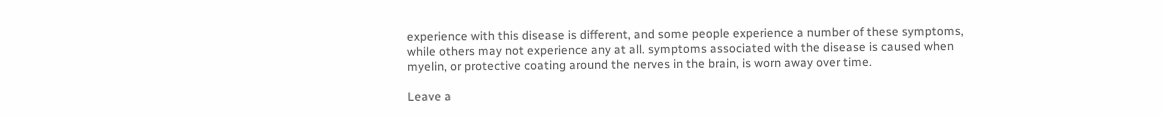experience with this disease is different, and some people experience a number of these symptoms, while others may not experience any at all. symptoms associated with the disease is caused when myelin, or protective coating around the nerves in the brain, is worn away over time.

Leave a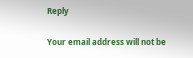Reply

Your email address will not be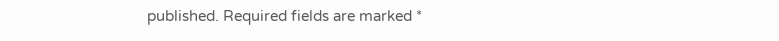published. Required fields are marked *